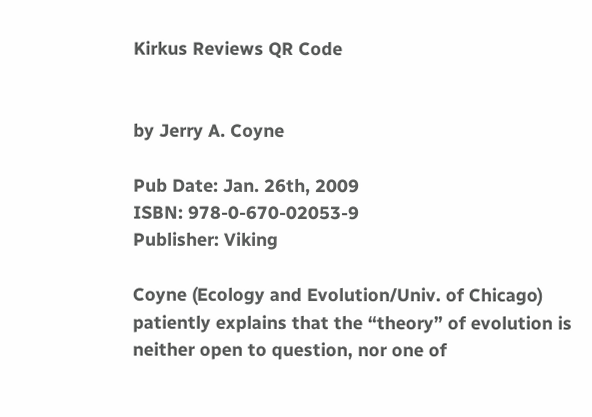Kirkus Reviews QR Code


by Jerry A. Coyne

Pub Date: Jan. 26th, 2009
ISBN: 978-0-670-02053-9
Publisher: Viking

Coyne (Ecology and Evolution/Univ. of Chicago) patiently explains that the “theory” of evolution is neither open to question, nor one of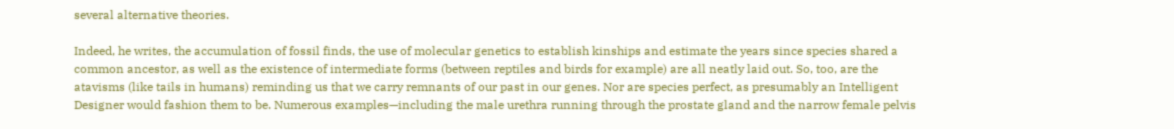several alternative theories.

Indeed, he writes, the accumulation of fossil finds, the use of molecular genetics to establish kinships and estimate the years since species shared a common ancestor, as well as the existence of intermediate forms (between reptiles and birds for example) are all neatly laid out. So, too, are the atavisms (like tails in humans) reminding us that we carry remnants of our past in our genes. Nor are species perfect, as presumably an Intelligent Designer would fashion them to be. Numerous examples—including the male urethra running through the prostate gland and the narrow female pelvis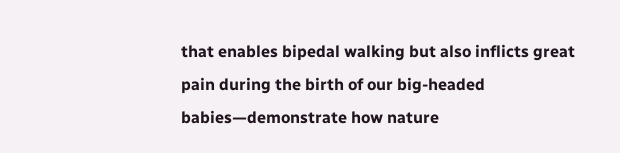that enables bipedal walking but also inflicts great pain during the birth of our big-headed babies—demonstrate how nature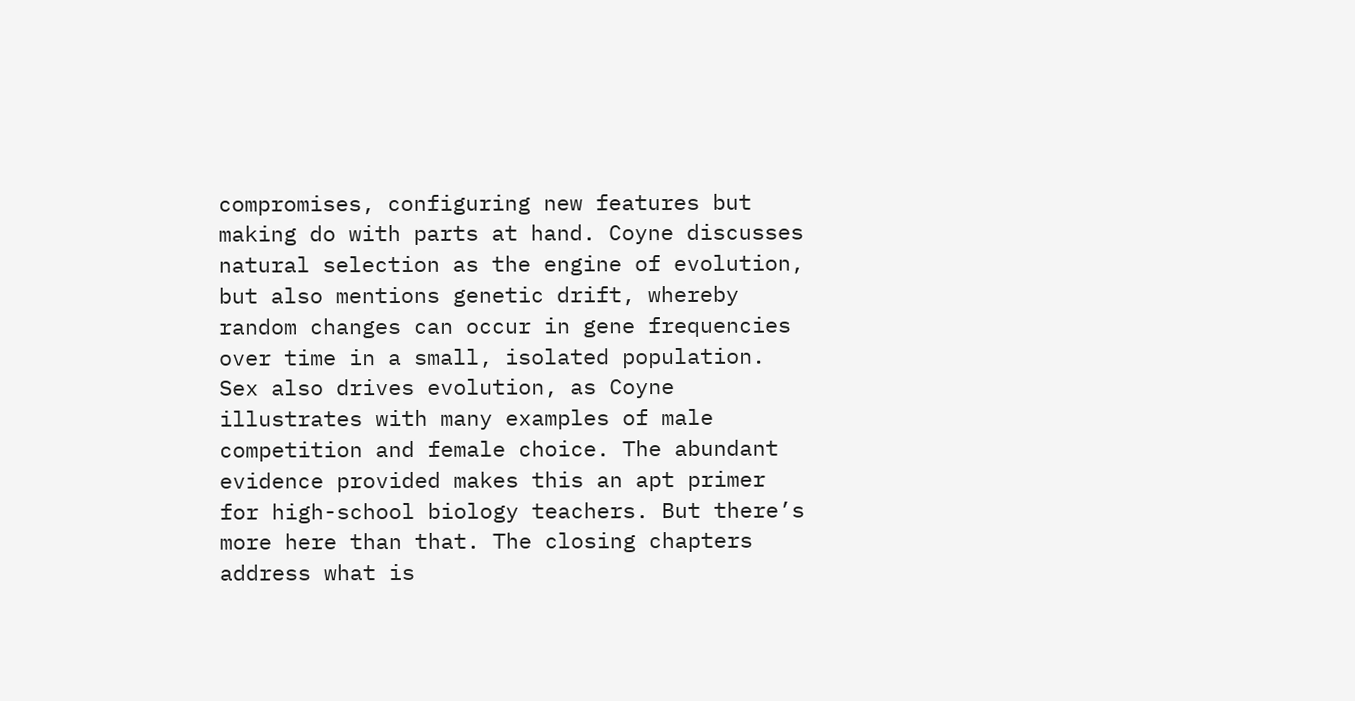compromises, configuring new features but making do with parts at hand. Coyne discusses natural selection as the engine of evolution, but also mentions genetic drift, whereby random changes can occur in gene frequencies over time in a small, isolated population. Sex also drives evolution, as Coyne illustrates with many examples of male competition and female choice. The abundant evidence provided makes this an apt primer for high-school biology teachers. But there’s more here than that. The closing chapters address what is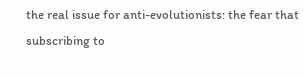the real issue for anti-evolutionists: the fear that subscribing to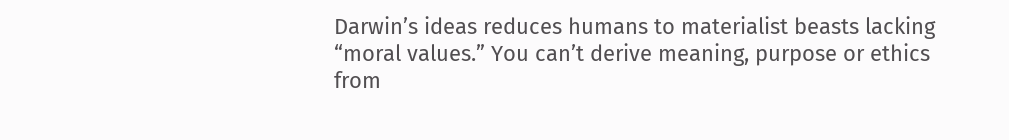Darwin’s ideas reduces humans to materialist beasts lacking “moral values.” You can’t derive meaning, purpose or ethics from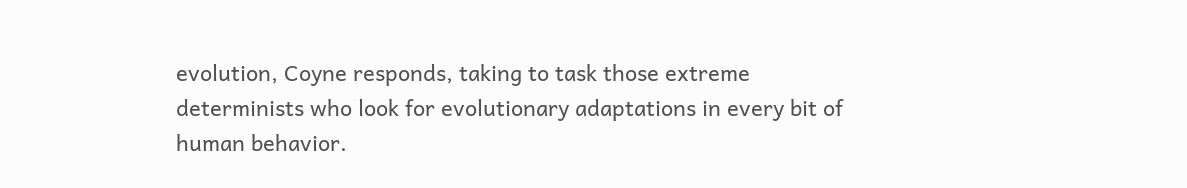evolution, Coyne responds, taking to task those extreme determinists who look for evolutionary adaptations in every bit of human behavior.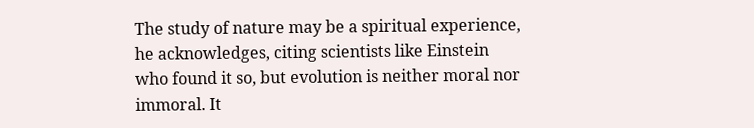The study of nature may be a spiritual experience, he acknowledges, citing scientists like Einstein who found it so, but evolution is neither moral nor immoral. It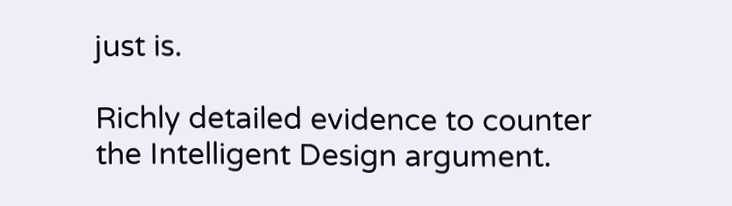just is.

Richly detailed evidence to counter the Intelligent Design argument.